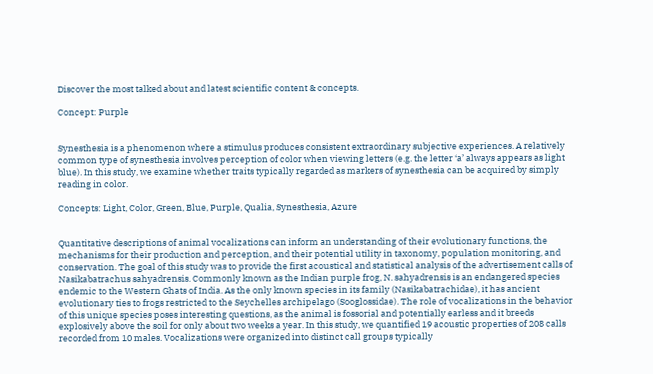Discover the most talked about and latest scientific content & concepts.

Concept: Purple


Synesthesia is a phenomenon where a stimulus produces consistent extraordinary subjective experiences. A relatively common type of synesthesia involves perception of color when viewing letters (e.g. the letter ‘a’ always appears as light blue). In this study, we examine whether traits typically regarded as markers of synesthesia can be acquired by simply reading in color.

Concepts: Light, Color, Green, Blue, Purple, Qualia, Synesthesia, Azure


Quantitative descriptions of animal vocalizations can inform an understanding of their evolutionary functions, the mechanisms for their production and perception, and their potential utility in taxonomy, population monitoring, and conservation. The goal of this study was to provide the first acoustical and statistical analysis of the advertisement calls of Nasikabatrachus sahyadrensis. Commonly known as the Indian purple frog, N. sahyadrensis is an endangered species endemic to the Western Ghats of India. As the only known species in its family (Nasikabatrachidae), it has ancient evolutionary ties to frogs restricted to the Seychelles archipelago (Sooglossidae). The role of vocalizations in the behavior of this unique species poses interesting questions, as the animal is fossorial and potentially earless and it breeds explosively above the soil for only about two weeks a year. In this study, we quantified 19 acoustic properties of 208 calls recorded from 10 males. Vocalizations were organized into distinct call groups typically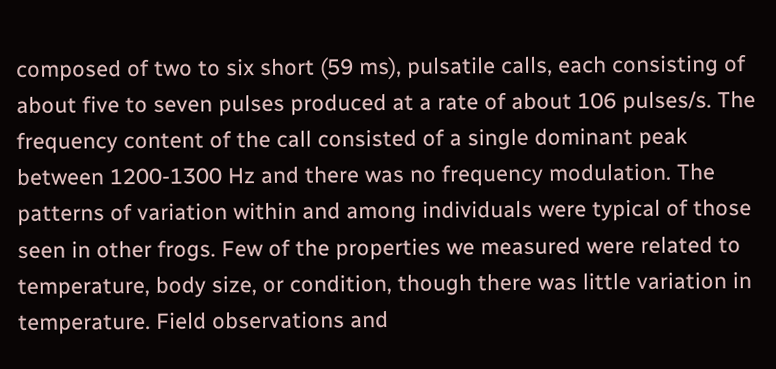composed of two to six short (59 ms), pulsatile calls, each consisting of about five to seven pulses produced at a rate of about 106 pulses/s. The frequency content of the call consisted of a single dominant peak between 1200-1300 Hz and there was no frequency modulation. The patterns of variation within and among individuals were typical of those seen in other frogs. Few of the properties we measured were related to temperature, body size, or condition, though there was little variation in temperature. Field observations and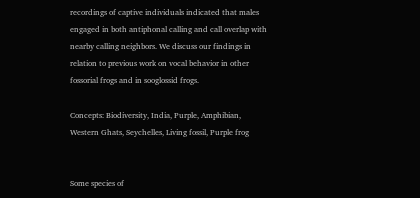recordings of captive individuals indicated that males engaged in both antiphonal calling and call overlap with nearby calling neighbors. We discuss our findings in relation to previous work on vocal behavior in other fossorial frogs and in sooglossid frogs.

Concepts: Biodiversity, India, Purple, Amphibian, Western Ghats, Seychelles, Living fossil, Purple frog


Some species of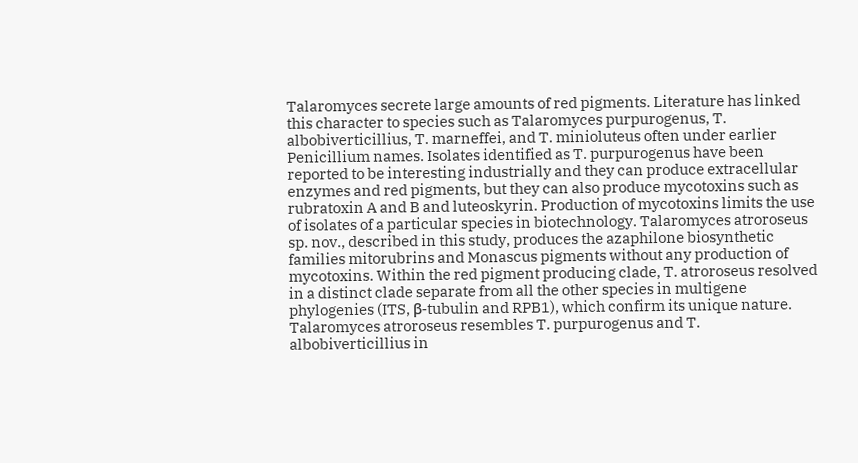Talaromyces secrete large amounts of red pigments. Literature has linked this character to species such as Talaromyces purpurogenus, T. albobiverticillius, T. marneffei, and T. minioluteus often under earlier Penicillium names. Isolates identified as T. purpurogenus have been reported to be interesting industrially and they can produce extracellular enzymes and red pigments, but they can also produce mycotoxins such as rubratoxin A and B and luteoskyrin. Production of mycotoxins limits the use of isolates of a particular species in biotechnology. Talaromyces atroroseus sp. nov., described in this study, produces the azaphilone biosynthetic families mitorubrins and Monascus pigments without any production of mycotoxins. Within the red pigment producing clade, T. atroroseus resolved in a distinct clade separate from all the other species in multigene phylogenies (ITS, β-tubulin and RPB1), which confirm its unique nature. Talaromyces atroroseus resembles T. purpurogenus and T. albobiverticillius in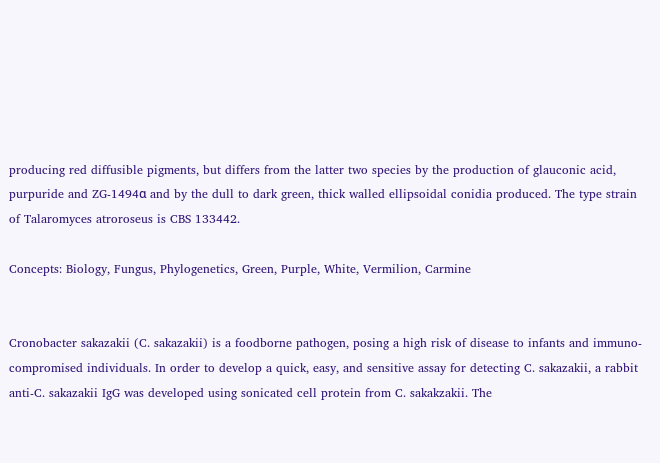producing red diffusible pigments, but differs from the latter two species by the production of glauconic acid, purpuride and ZG-1494α and by the dull to dark green, thick walled ellipsoidal conidia produced. The type strain of Talaromyces atroroseus is CBS 133442.

Concepts: Biology, Fungus, Phylogenetics, Green, Purple, White, Vermilion, Carmine


Cronobacter sakazakii (C. sakazakii) is a foodborne pathogen, posing a high risk of disease to infants and immuno-compromised individuals. In order to develop a quick, easy, and sensitive assay for detecting C. sakazakii, a rabbit anti-C. sakazakii IgG was developed using sonicated cell protein from C. sakakzakii. The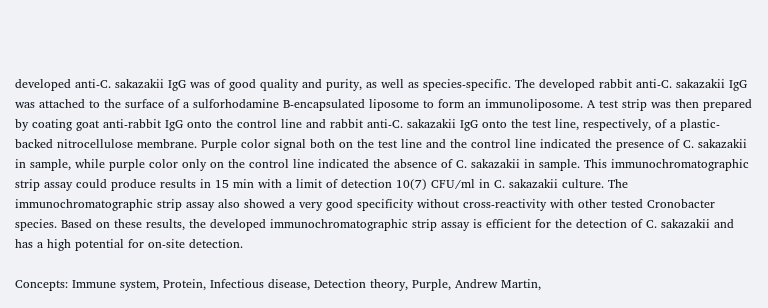developed anti-C. sakazakii IgG was of good quality and purity, as well as species-specific. The developed rabbit anti-C. sakazakii IgG was attached to the surface of a sulforhodamine B-encapsulated liposome to form an immunoliposome. A test strip was then prepared by coating goat anti-rabbit IgG onto the control line and rabbit anti-C. sakazakii IgG onto the test line, respectively, of a plastic-backed nitrocellulose membrane. Purple color signal both on the test line and the control line indicated the presence of C. sakazakii in sample, while purple color only on the control line indicated the absence of C. sakazakii in sample. This immunochromatographic strip assay could produce results in 15 min with a limit of detection 10(7) CFU/ml in C. sakazakii culture. The immunochromatographic strip assay also showed a very good specificity without cross-reactivity with other tested Cronobacter species. Based on these results, the developed immunochromatographic strip assay is efficient for the detection of C. sakazakii and has a high potential for on-site detection.

Concepts: Immune system, Protein, Infectious disease, Detection theory, Purple, Andrew Martin,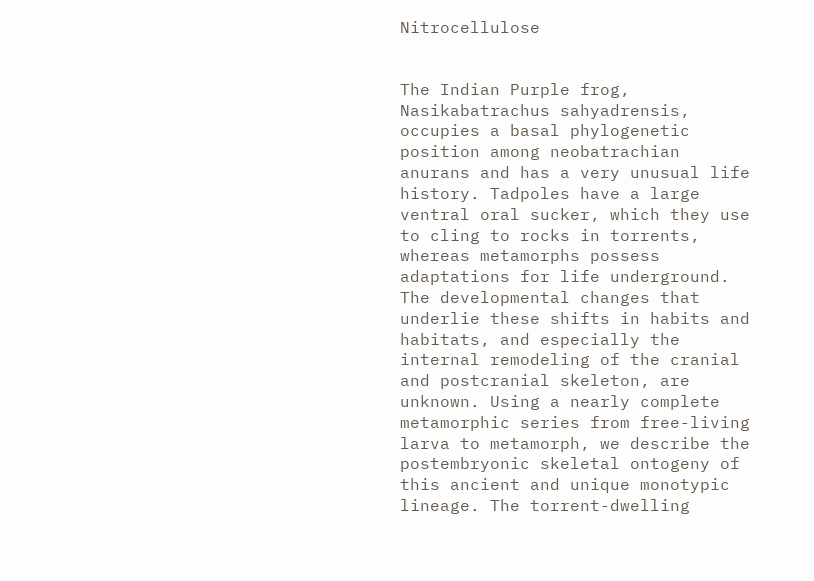Nitrocellulose


The Indian Purple frog, Nasikabatrachus sahyadrensis, occupies a basal phylogenetic position among neobatrachian anurans and has a very unusual life history. Tadpoles have a large ventral oral sucker, which they use to cling to rocks in torrents, whereas metamorphs possess adaptations for life underground. The developmental changes that underlie these shifts in habits and habitats, and especially the internal remodeling of the cranial and postcranial skeleton, are unknown. Using a nearly complete metamorphic series from free-living larva to metamorph, we describe the postembryonic skeletal ontogeny of this ancient and unique monotypic lineage. The torrent-dwelling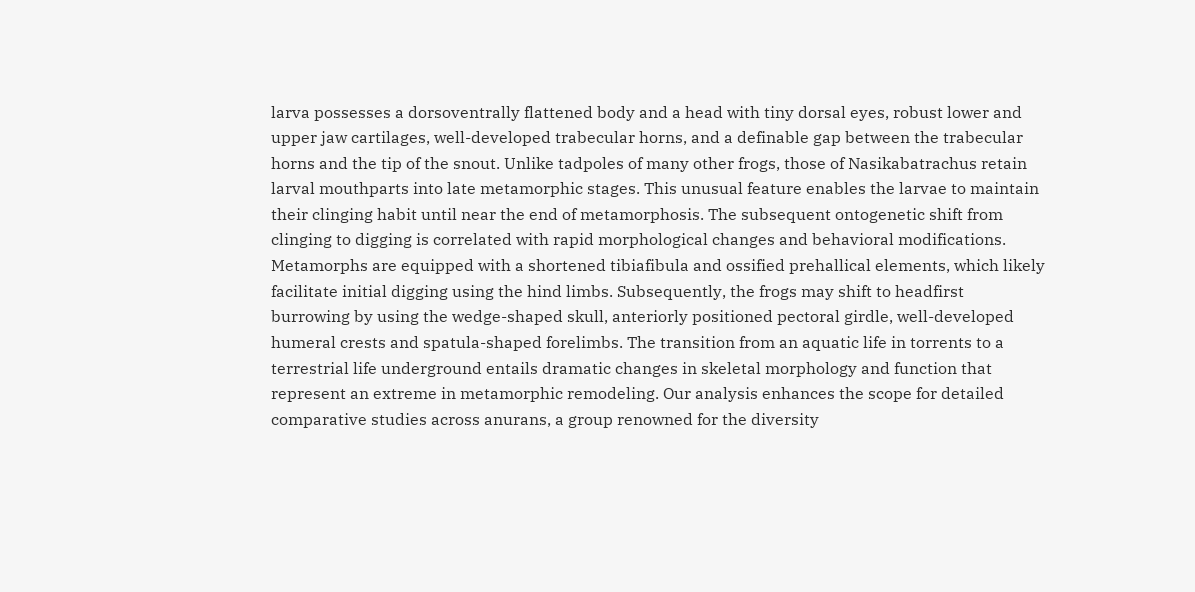larva possesses a dorsoventrally flattened body and a head with tiny dorsal eyes, robust lower and upper jaw cartilages, well-developed trabecular horns, and a definable gap between the trabecular horns and the tip of the snout. Unlike tadpoles of many other frogs, those of Nasikabatrachus retain larval mouthparts into late metamorphic stages. This unusual feature enables the larvae to maintain their clinging habit until near the end of metamorphosis. The subsequent ontogenetic shift from clinging to digging is correlated with rapid morphological changes and behavioral modifications. Metamorphs are equipped with a shortened tibiafibula and ossified prehallical elements, which likely facilitate initial digging using the hind limbs. Subsequently, the frogs may shift to headfirst burrowing by using the wedge-shaped skull, anteriorly positioned pectoral girdle, well-developed humeral crests and spatula-shaped forelimbs. The transition from an aquatic life in torrents to a terrestrial life underground entails dramatic changes in skeletal morphology and function that represent an extreme in metamorphic remodeling. Our analysis enhances the scope for detailed comparative studies across anurans, a group renowned for the diversity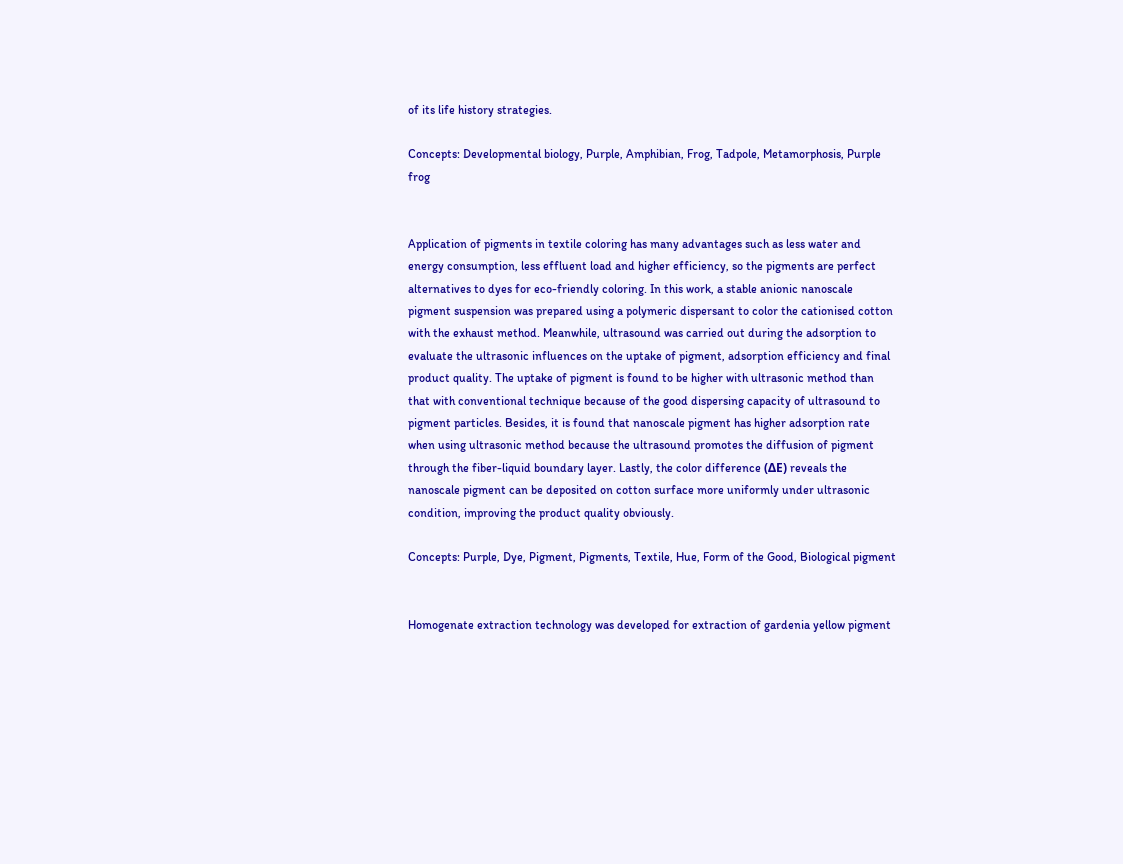of its life history strategies.

Concepts: Developmental biology, Purple, Amphibian, Frog, Tadpole, Metamorphosis, Purple frog


Application of pigments in textile coloring has many advantages such as less water and energy consumption, less effluent load and higher efficiency, so the pigments are perfect alternatives to dyes for eco-friendly coloring. In this work, a stable anionic nanoscale pigment suspension was prepared using a polymeric dispersant to color the cationised cotton with the exhaust method. Meanwhile, ultrasound was carried out during the adsorption to evaluate the ultrasonic influences on the uptake of pigment, adsorption efficiency and final product quality. The uptake of pigment is found to be higher with ultrasonic method than that with conventional technique because of the good dispersing capacity of ultrasound to pigment particles. Besides, it is found that nanoscale pigment has higher adsorption rate when using ultrasonic method because the ultrasound promotes the diffusion of pigment through the fiber-liquid boundary layer. Lastly, the color difference (ΔE) reveals the nanoscale pigment can be deposited on cotton surface more uniformly under ultrasonic condition, improving the product quality obviously.

Concepts: Purple, Dye, Pigment, Pigments, Textile, Hue, Form of the Good, Biological pigment


Homogenate extraction technology was developed for extraction of gardenia yellow pigment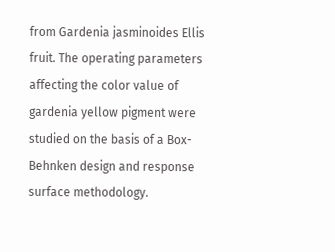from Gardenia jasminoides Ellis fruit. The operating parameters affecting the color value of gardenia yellow pigment were studied on the basis of a Box-Behnken design and response surface methodology.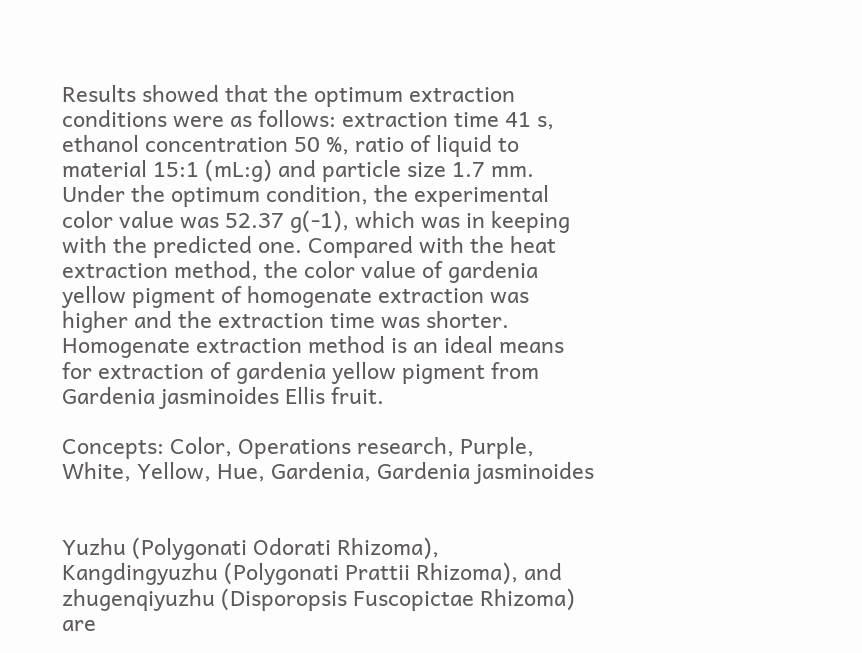Results showed that the optimum extraction conditions were as follows: extraction time 41 s, ethanol concentration 50 %, ratio of liquid to material 15:1 (mL:g) and particle size 1.7 mm. Under the optimum condition, the experimental color value was 52.37 g(-1), which was in keeping with the predicted one. Compared with the heat extraction method, the color value of gardenia yellow pigment of homogenate extraction was higher and the extraction time was shorter. Homogenate extraction method is an ideal means for extraction of gardenia yellow pigment from Gardenia jasminoides Ellis fruit.

Concepts: Color, Operations research, Purple, White, Yellow, Hue, Gardenia, Gardenia jasminoides


Yuzhu (Polygonati Odorati Rhizoma), Kangdingyuzhu (Polygonati Prattii Rhizoma), and zhugenqiyuzhu (Disporopsis Fuscopictae Rhizoma) are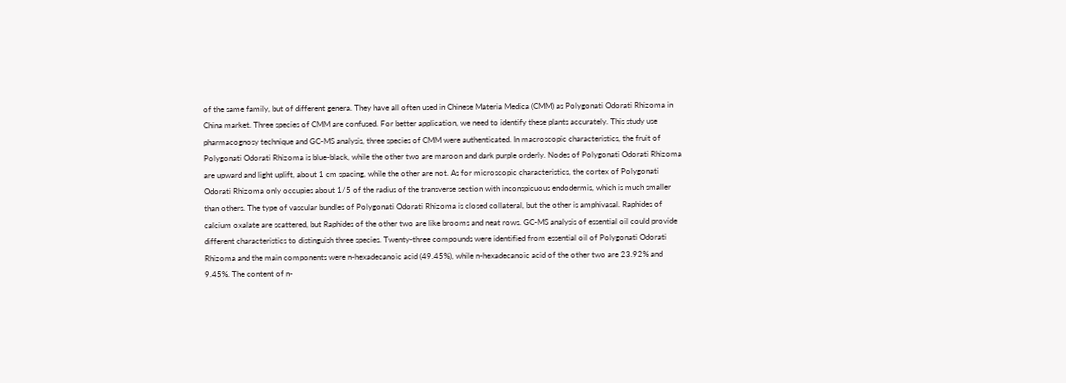of the same family, but of different genera. They have all often used in Chinese Materia Medica (CMM) as Polygonati Odorati Rhizoma in China market. Three species of CMM are confused. For better application, we need to identify these plants accurately. This study use pharmacognosy technique and GC-MS analysis, three species of CMM were authenticated. In macroscopic characteristics, the fruit of Polygonati Odorati Rhizoma is blue-black, while the other two are maroon and dark purple orderly. Nodes of Polygonati Odorati Rhizoma are upward and light uplift, about 1 cm spacing, while the other are not. As for microscopic characteristics, the cortex of Polygonati Odorati Rhizoma only occupies about 1/5 of the radius of the transverse section with inconspicuous endodermis, which is much smaller than others. The type of vascular bundles of Polygonati Odorati Rhizoma is closed collateral, but the other is amphivasal. Raphides of calcium oxalate are scattered, but Raphides of the other two are like brooms and neat rows. GC-MS analysis of essential oil could provide different characteristics to distinguish three species. Twenty-three compounds were identified from essential oil of Polygonati Odorati Rhizoma and the main components were n-hexadecanoic acid (49.45%), while n-hexadecanoic acid of the other two are 23.92% and 9.45%. The content of n-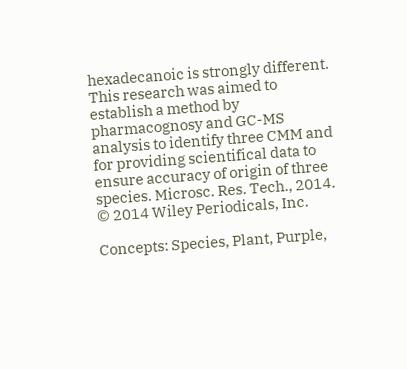hexadecanoic is strongly different. This research was aimed to establish a method by pharmacognosy and GC-MS analysis to identify three CMM and for providing scientifical data to ensure accuracy of origin of three species. Microsc. Res. Tech., 2014. © 2014 Wiley Periodicals, Inc.

Concepts: Species, Plant, Purple,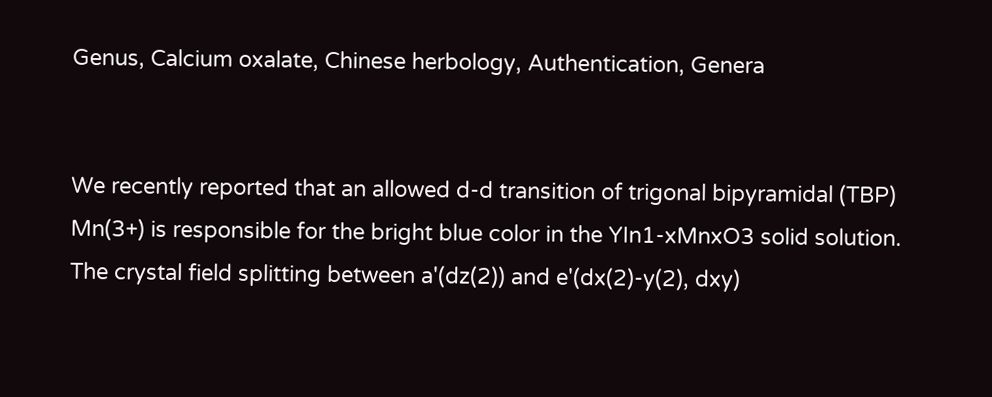Genus, Calcium oxalate, Chinese herbology, Authentication, Genera


We recently reported that an allowed d-d transition of trigonal bipyramidal (TBP) Mn(3+) is responsible for the bright blue color in the YIn1-xMnxO3 solid solution. The crystal field splitting between a'(dz(2)) and e'(dx(2)-y(2), dxy)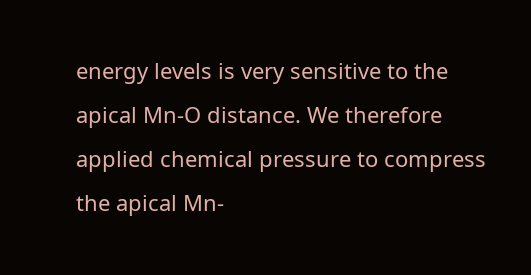energy levels is very sensitive to the apical Mn-O distance. We therefore applied chemical pressure to compress the apical Mn-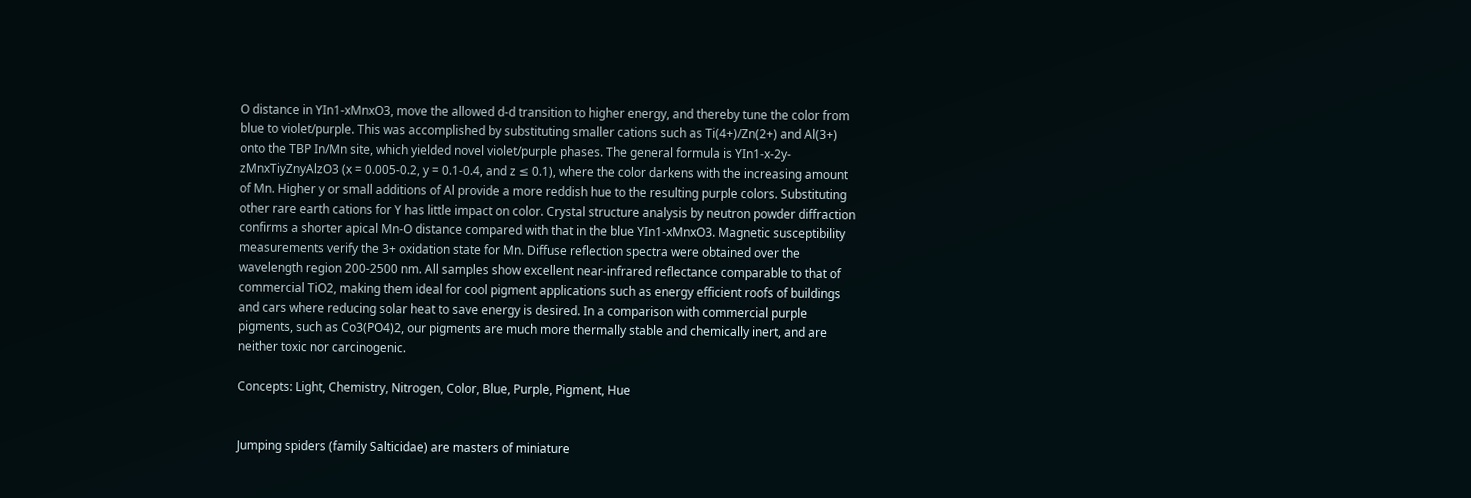O distance in YIn1-xMnxO3, move the allowed d-d transition to higher energy, and thereby tune the color from blue to violet/purple. This was accomplished by substituting smaller cations such as Ti(4+)/Zn(2+) and Al(3+) onto the TBP In/Mn site, which yielded novel violet/purple phases. The general formula is YIn1-x-2y-zMnxTiyZnyAlzO3 (x = 0.005-0.2, y = 0.1-0.4, and z ≤ 0.1), where the color darkens with the increasing amount of Mn. Higher y or small additions of Al provide a more reddish hue to the resulting purple colors. Substituting other rare earth cations for Y has little impact on color. Crystal structure analysis by neutron powder diffraction confirms a shorter apical Mn-O distance compared with that in the blue YIn1-xMnxO3. Magnetic susceptibility measurements verify the 3+ oxidation state for Mn. Diffuse reflection spectra were obtained over the wavelength region 200-2500 nm. All samples show excellent near-infrared reflectance comparable to that of commercial TiO2, making them ideal for cool pigment applications such as energy efficient roofs of buildings and cars where reducing solar heat to save energy is desired. In a comparison with commercial purple pigments, such as Co3(PO4)2, our pigments are much more thermally stable and chemically inert, and are neither toxic nor carcinogenic.

Concepts: Light, Chemistry, Nitrogen, Color, Blue, Purple, Pigment, Hue


Jumping spiders (family Salticidae) are masters of miniature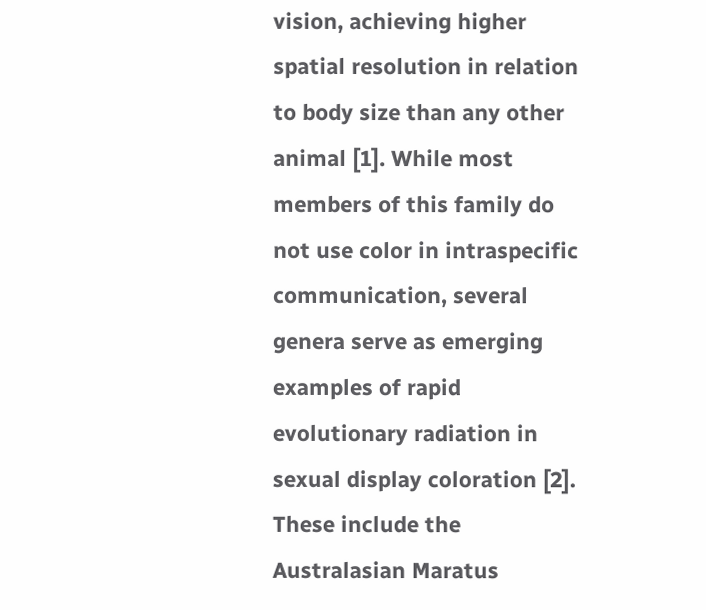vision, achieving higher spatial resolution in relation to body size than any other animal [1]. While most members of this family do not use color in intraspecific communication, several genera serve as emerging examples of rapid evolutionary radiation in sexual display coloration [2]. These include the Australasian Maratus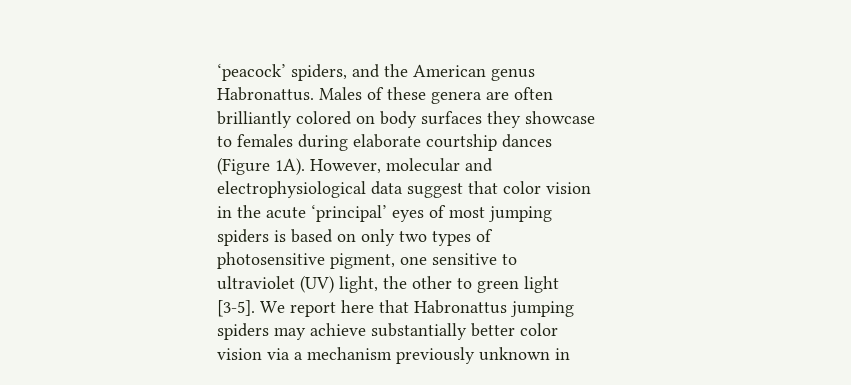‘peacock’ spiders, and the American genus Habronattus. Males of these genera are often brilliantly colored on body surfaces they showcase to females during elaborate courtship dances (Figure 1A). However, molecular and electrophysiological data suggest that color vision in the acute ‘principal’ eyes of most jumping spiders is based on only two types of photosensitive pigment, one sensitive to ultraviolet (UV) light, the other to green light [3-5]. We report here that Habronattus jumping spiders may achieve substantially better color vision via a mechanism previously unknown in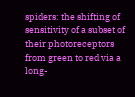spiders: the shifting of sensitivity of a subset of their photoreceptors from green to red via a long-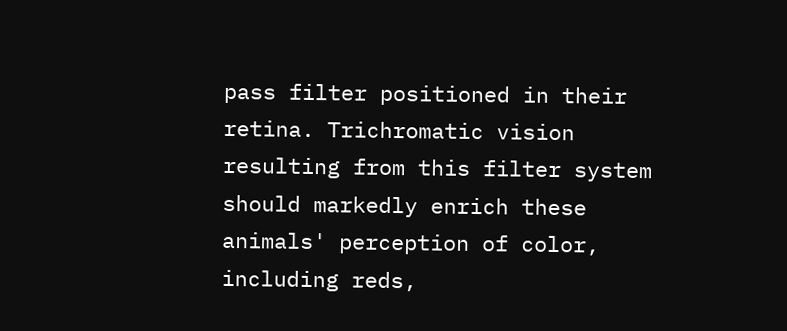pass filter positioned in their retina. Trichromatic vision resulting from this filter system should markedly enrich these animals' perception of color, including reds,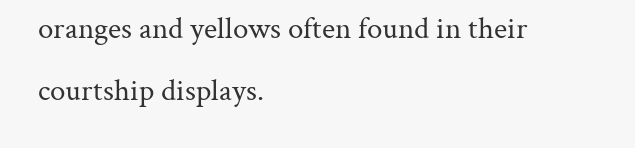oranges and yellows often found in their courtship displays.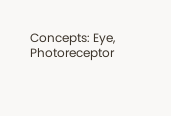Concepts: Eye, Photoreceptor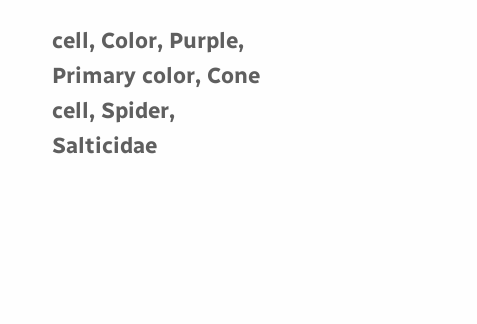cell, Color, Purple, Primary color, Cone cell, Spider, Salticidae